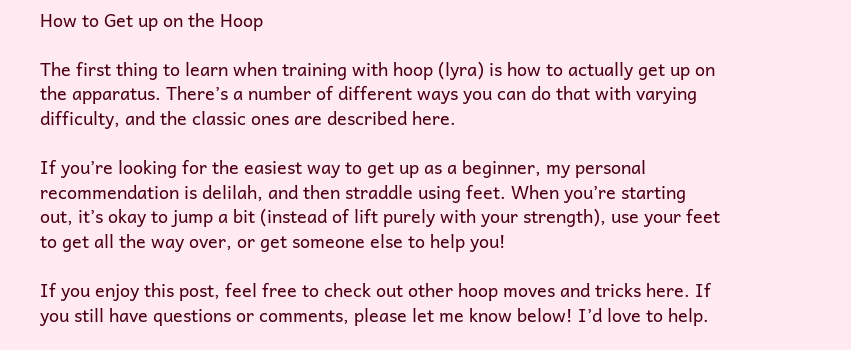How to Get up on the Hoop

The first thing to learn when training with hoop (lyra) is how to actually get up on the apparatus. There’s a number of different ways you can do that with varying difficulty, and the classic ones are described here.

If you’re looking for the easiest way to get up as a beginner, my personal recommendation is delilah, and then straddle using feet. When you’re starting out, it’s okay to jump a bit (instead of lift purely with your strength), use your feet to get all the way over, or get someone else to help you!

If you enjoy this post, feel free to check out other hoop moves and tricks here. If you still have questions or comments, please let me know below! I’d love to help.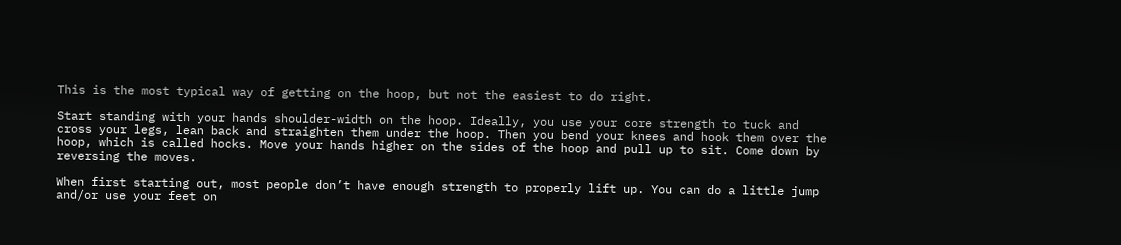This is the most typical way of getting on the hoop, but not the easiest to do right.

Start standing with your hands shoulder-width on the hoop. Ideally, you use your core strength to tuck and cross your legs, lean back and straighten them under the hoop. Then you bend your knees and hook them over the hoop, which is called hocks. Move your hands higher on the sides of the hoop and pull up to sit. Come down by reversing the moves.

When first starting out, most people don’t have enough strength to properly lift up. You can do a little jump and/or use your feet on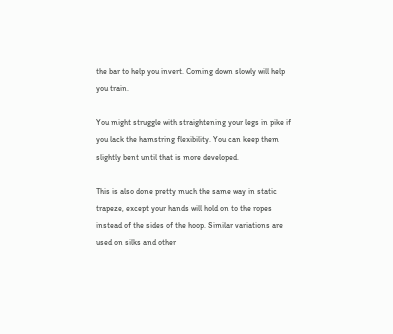the bar to help you invert. Coming down slowly will help you train.

You might struggle with straightening your legs in pike if you lack the hamstring flexibility. You can keep them slightly bent until that is more developed.

This is also done pretty much the same way in static trapeze, except your hands will hold on to the ropes instead of the sides of the hoop. Similar variations are used on silks and other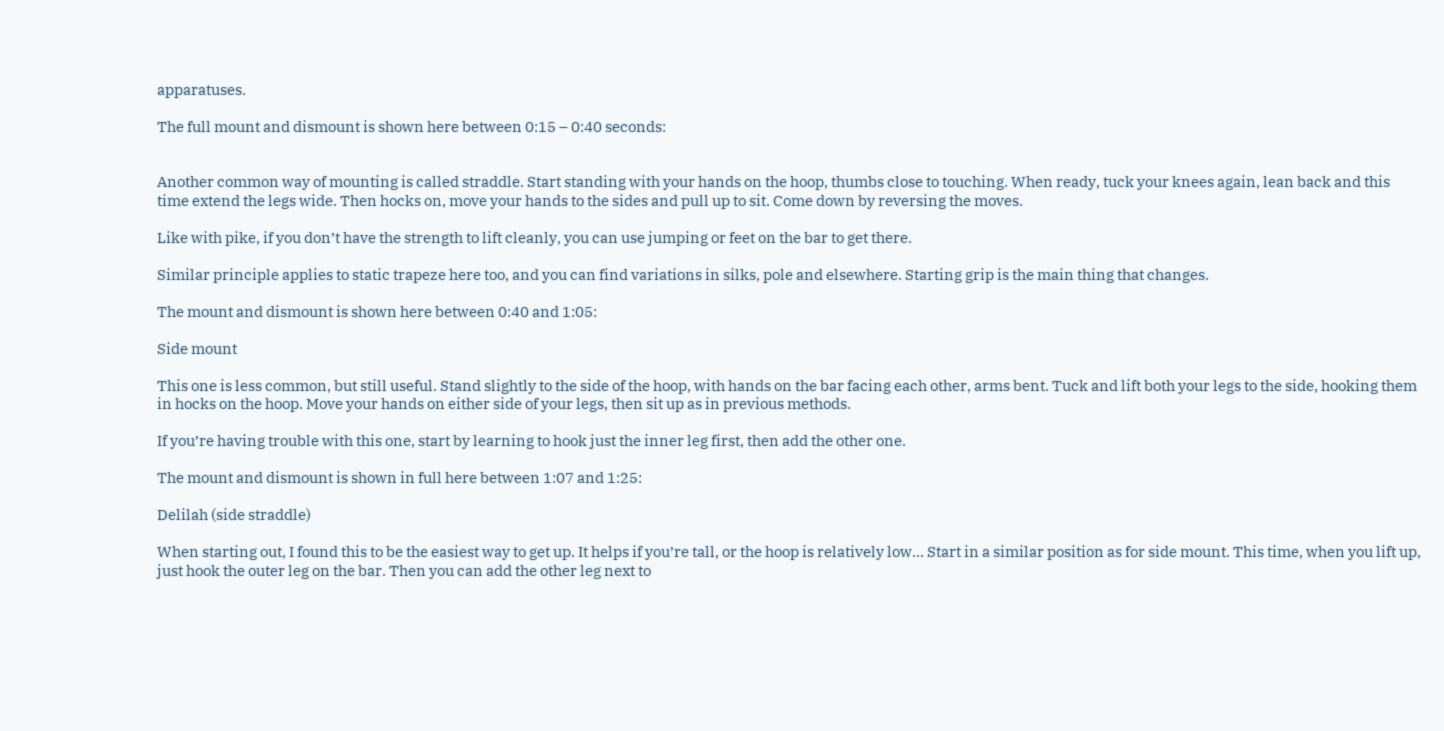apparatuses.

The full mount and dismount is shown here between 0:15 – 0:40 seconds:


Another common way of mounting is called straddle. Start standing with your hands on the hoop, thumbs close to touching. When ready, tuck your knees again, lean back and this time extend the legs wide. Then hocks on, move your hands to the sides and pull up to sit. Come down by reversing the moves.

Like with pike, if you don’t have the strength to lift cleanly, you can use jumping or feet on the bar to get there.

Similar principle applies to static trapeze here too, and you can find variations in silks, pole and elsewhere. Starting grip is the main thing that changes.

The mount and dismount is shown here between 0:40 and 1:05:

Side mount

This one is less common, but still useful. Stand slightly to the side of the hoop, with hands on the bar facing each other, arms bent. Tuck and lift both your legs to the side, hooking them in hocks on the hoop. Move your hands on either side of your legs, then sit up as in previous methods.

If you’re having trouble with this one, start by learning to hook just the inner leg first, then add the other one.

The mount and dismount is shown in full here between 1:07 and 1:25:

Delilah (side straddle)

When starting out, I found this to be the easiest way to get up. It helps if you’re tall, or the hoop is relatively low… Start in a similar position as for side mount. This time, when you lift up, just hook the outer leg on the bar. Then you can add the other leg next to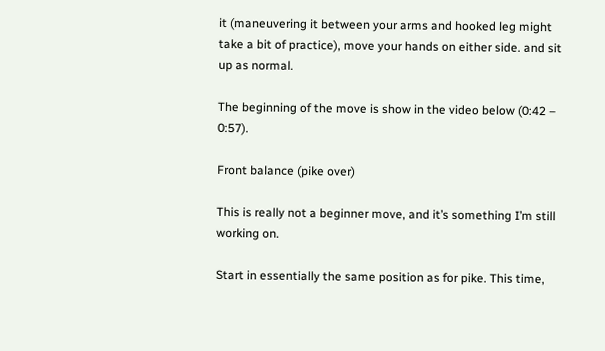it (maneuvering it between your arms and hooked leg might take a bit of practice), move your hands on either side. and sit up as normal.

The beginning of the move is show in the video below (0:42 – 0:57).

Front balance (pike over)

This is really not a beginner move, and it’s something I’m still working on.

Start in essentially the same position as for pike. This time,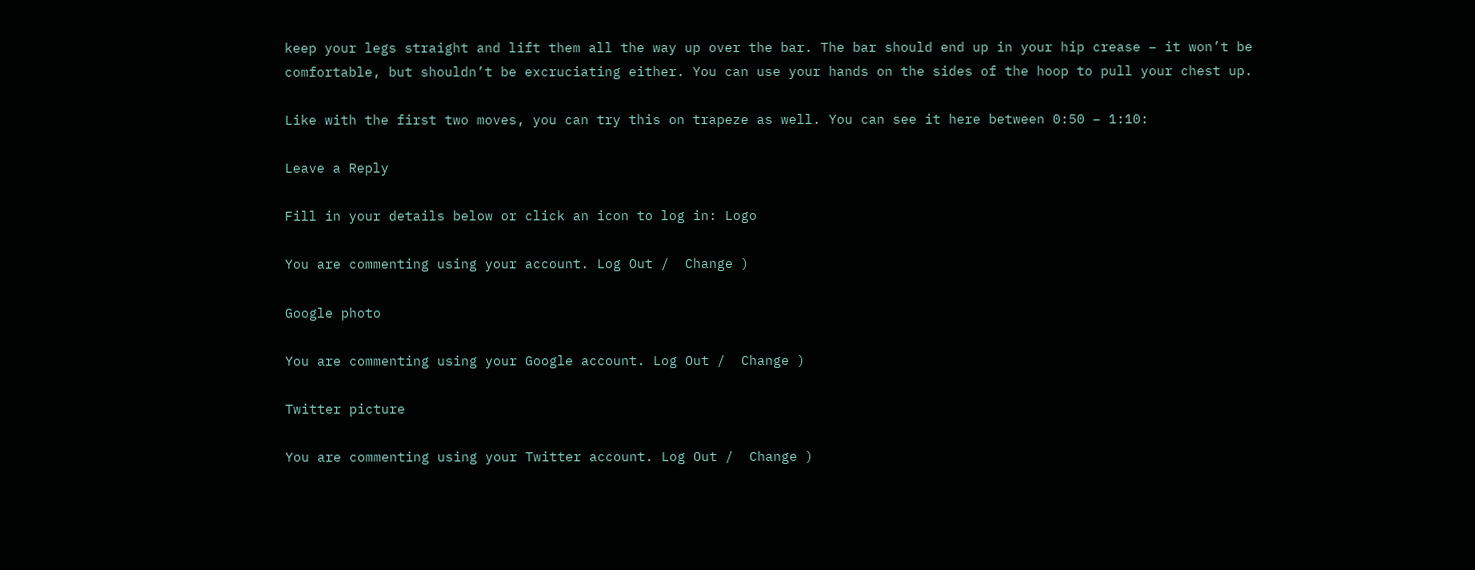keep your legs straight and lift them all the way up over the bar. The bar should end up in your hip crease – it won’t be comfortable, but shouldn’t be excruciating either. You can use your hands on the sides of the hoop to pull your chest up.

Like with the first two moves, you can try this on trapeze as well. You can see it here between 0:50 – 1:10:

Leave a Reply

Fill in your details below or click an icon to log in: Logo

You are commenting using your account. Log Out /  Change )

Google photo

You are commenting using your Google account. Log Out /  Change )

Twitter picture

You are commenting using your Twitter account. Log Out /  Change )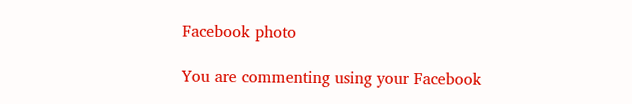Facebook photo

You are commenting using your Facebook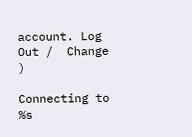account. Log Out /  Change )

Connecting to %s